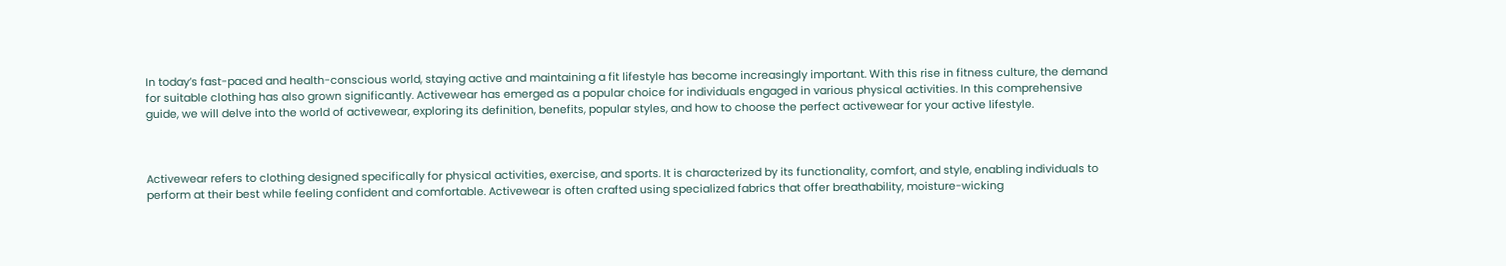In today’s fast-paced and health-conscious world, staying active and maintaining a fit lifestyle has become increasingly important. With this rise in fitness culture, the demand for suitable clothing has also grown significantly. Activewear has emerged as a popular choice for individuals engaged in various physical activities. In this comprehensive guide, we will delve into the world of activewear, exploring its definition, benefits, popular styles, and how to choose the perfect activewear for your active lifestyle.



Activewear refers to clothing designed specifically for physical activities, exercise, and sports. It is characterized by its functionality, comfort, and style, enabling individuals to perform at their best while feeling confident and comfortable. Activewear is often crafted using specialized fabrics that offer breathability, moisture-wicking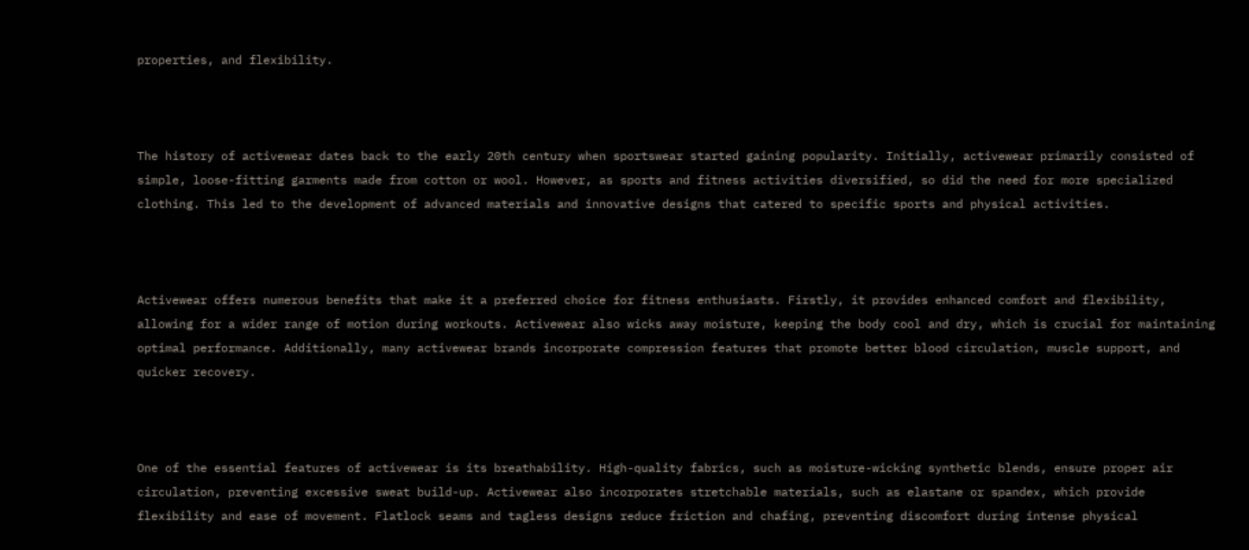properties, and flexibility.



The history of activewear dates back to the early 20th century when sportswear started gaining popularity. Initially, activewear primarily consisted of simple, loose-fitting garments made from cotton or wool. However, as sports and fitness activities diversified, so did the need for more specialized clothing. This led to the development of advanced materials and innovative designs that catered to specific sports and physical activities.



Activewear offers numerous benefits that make it a preferred choice for fitness enthusiasts. Firstly, it provides enhanced comfort and flexibility, allowing for a wider range of motion during workouts. Activewear also wicks away moisture, keeping the body cool and dry, which is crucial for maintaining optimal performance. Additionally, many activewear brands incorporate compression features that promote better blood circulation, muscle support, and quicker recovery.



One of the essential features of activewear is its breathability. High-quality fabrics, such as moisture-wicking synthetic blends, ensure proper air circulation, preventing excessive sweat build-up. Activewear also incorporates stretchable materials, such as elastane or spandex, which provide flexibility and ease of movement. Flatlock seams and tagless designs reduce friction and chafing, preventing discomfort during intense physical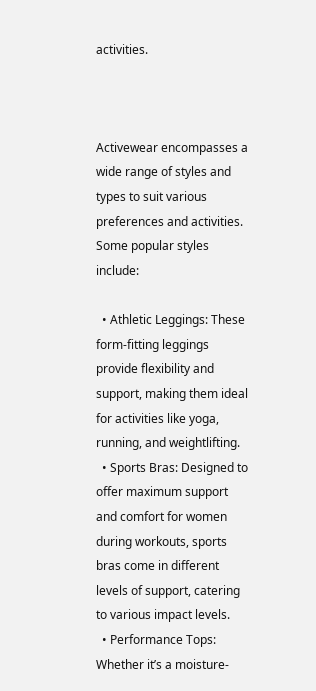activities.



Activewear encompasses a wide range of styles and types to suit various preferences and activities. Some popular styles include:

  • Athletic Leggings: These form-fitting leggings provide flexibility and support, making them ideal for activities like yoga, running, and weightlifting.
  • Sports Bras: Designed to offer maximum support and comfort for women during workouts, sports bras come in different levels of support, catering to various impact levels.
  • Performance Tops: Whether it’s a moisture-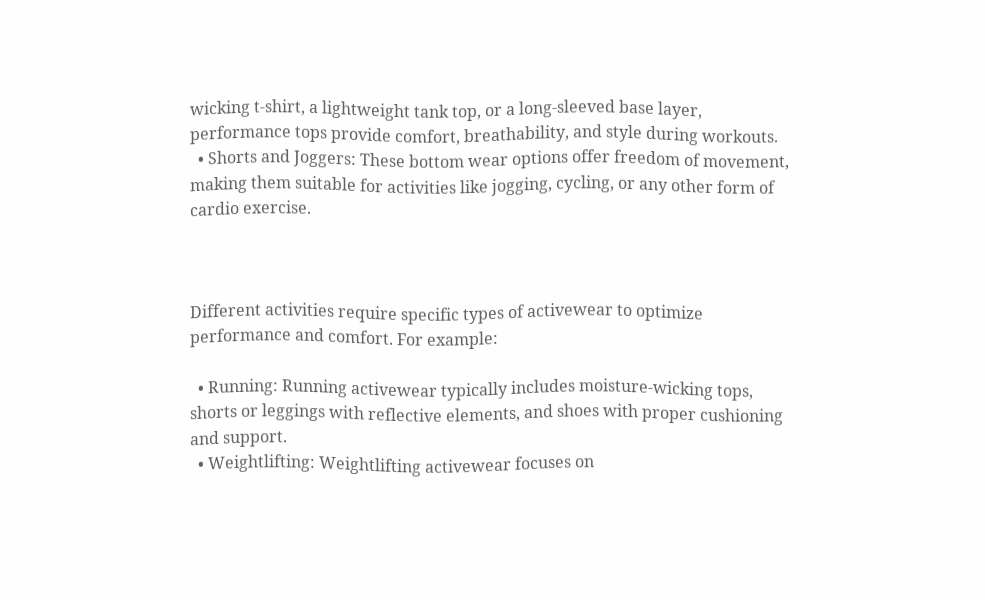wicking t-shirt, a lightweight tank top, or a long-sleeved base layer, performance tops provide comfort, breathability, and style during workouts.
  • Shorts and Joggers: These bottom wear options offer freedom of movement, making them suitable for activities like jogging, cycling, or any other form of cardio exercise.



Different activities require specific types of activewear to optimize performance and comfort. For example:

  • Running: Running activewear typically includes moisture-wicking tops, shorts or leggings with reflective elements, and shoes with proper cushioning and support.
  • Weightlifting: Weightlifting activewear focuses on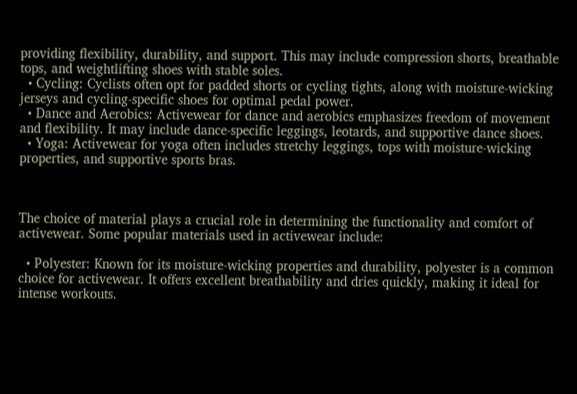providing flexibility, durability, and support. This may include compression shorts, breathable tops, and weightlifting shoes with stable soles.
  • Cycling: Cyclists often opt for padded shorts or cycling tights, along with moisture-wicking jerseys and cycling-specific shoes for optimal pedal power.
  • Dance and Aerobics: Activewear for dance and aerobics emphasizes freedom of movement and flexibility. It may include dance-specific leggings, leotards, and supportive dance shoes.
  • Yoga: Activewear for yoga often includes stretchy leggings, tops with moisture-wicking properties, and supportive sports bras.



The choice of material plays a crucial role in determining the functionality and comfort of activewear. Some popular materials used in activewear include:

  • Polyester: Known for its moisture-wicking properties and durability, polyester is a common choice for activewear. It offers excellent breathability and dries quickly, making it ideal for intense workouts.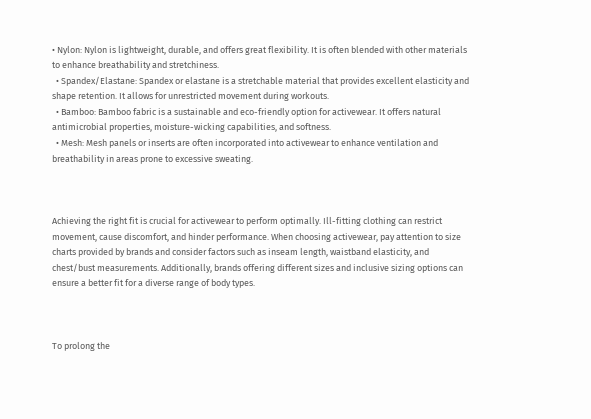• Nylon: Nylon is lightweight, durable, and offers great flexibility. It is often blended with other materials to enhance breathability and stretchiness.
  • Spandex/Elastane: Spandex or elastane is a stretchable material that provides excellent elasticity and shape retention. It allows for unrestricted movement during workouts.
  • Bamboo: Bamboo fabric is a sustainable and eco-friendly option for activewear. It offers natural antimicrobial properties, moisture-wicking capabilities, and softness.
  • Mesh: Mesh panels or inserts are often incorporated into activewear to enhance ventilation and breathability in areas prone to excessive sweating.



Achieving the right fit is crucial for activewear to perform optimally. Ill-fitting clothing can restrict movement, cause discomfort, and hinder performance. When choosing activewear, pay attention to size charts provided by brands and consider factors such as inseam length, waistband elasticity, and chest/bust measurements. Additionally, brands offering different sizes and inclusive sizing options can ensure a better fit for a diverse range of body types.



To prolong the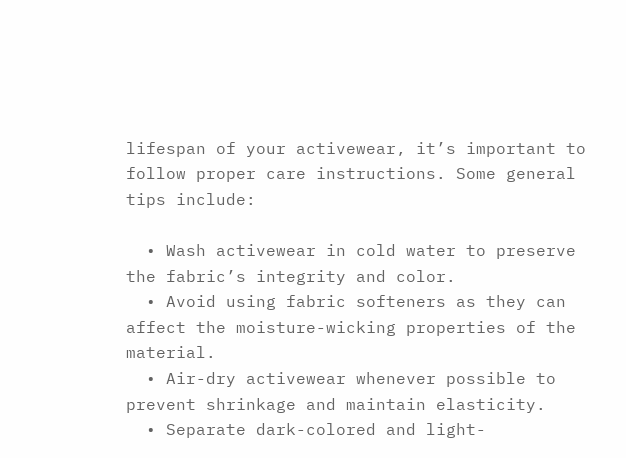lifespan of your activewear, it’s important to follow proper care instructions. Some general tips include:

  • Wash activewear in cold water to preserve the fabric’s integrity and color.
  • Avoid using fabric softeners as they can affect the moisture-wicking properties of the material.
  • Air-dry activewear whenever possible to prevent shrinkage and maintain elasticity.
  • Separate dark-colored and light-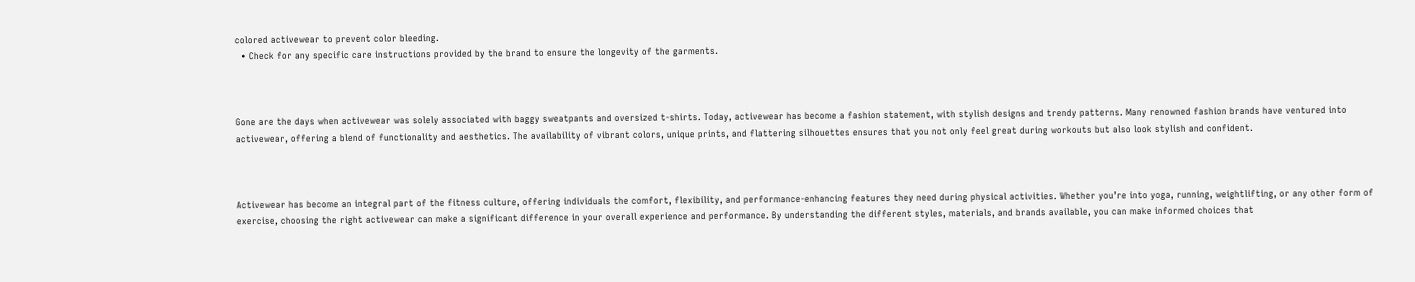colored activewear to prevent color bleeding.
  • Check for any specific care instructions provided by the brand to ensure the longevity of the garments.



Gone are the days when activewear was solely associated with baggy sweatpants and oversized t-shirts. Today, activewear has become a fashion statement, with stylish designs and trendy patterns. Many renowned fashion brands have ventured into activewear, offering a blend of functionality and aesthetics. The availability of vibrant colors, unique prints, and flattering silhouettes ensures that you not only feel great during workouts but also look stylish and confident.



Activewear has become an integral part of the fitness culture, offering individuals the comfort, flexibility, and performance-enhancing features they need during physical activities. Whether you’re into yoga, running, weightlifting, or any other form of exercise, choosing the right activewear can make a significant difference in your overall experience and performance. By understanding the different styles, materials, and brands available, you can make informed choices that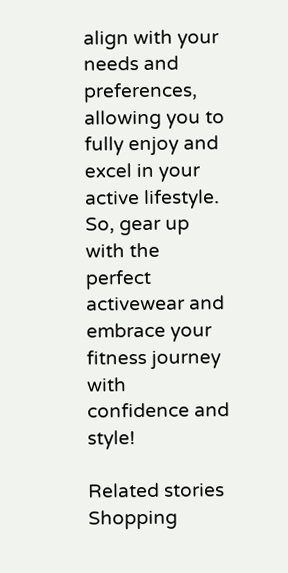align with your needs and preferences, allowing you to fully enjoy and excel in your active lifestyle. So, gear up with the perfect activewear and embrace your fitness journey with confidence and style!

Related stories
Shopping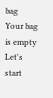bag
Your bag is empty
Let's start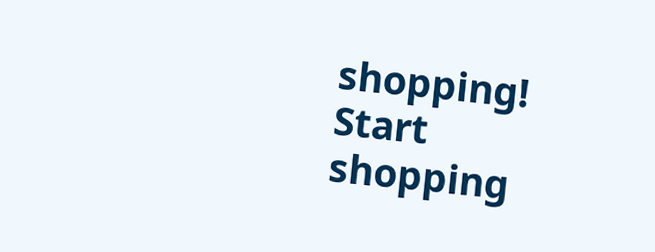shopping!
Start shopping